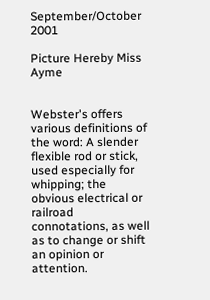September/October 2001

Picture Hereby Miss Ayme


Webster's offers various definitions of the word: A slender flexible rod or stick, used especially for whipping; the obvious electrical or railroad connotations, as well as to change or shift an opinion or attention.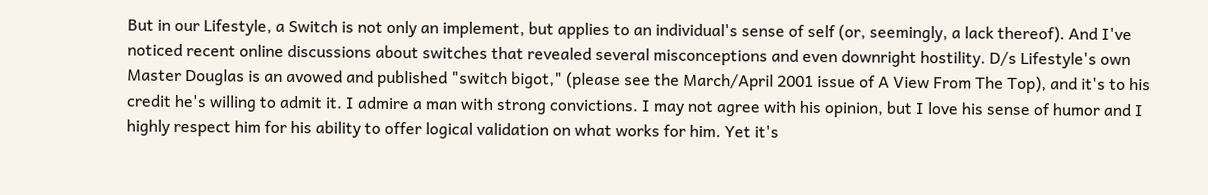But in our Lifestyle, a Switch is not only an implement, but applies to an individual's sense of self (or, seemingly, a lack thereof). And I've noticed recent online discussions about switches that revealed several misconceptions and even downright hostility. D/s Lifestyle's own Master Douglas is an avowed and published "switch bigot," (please see the March/April 2001 issue of A View From The Top), and it's to his credit he's willing to admit it. I admire a man with strong convictions. I may not agree with his opinion, but I love his sense of humor and I highly respect him for his ability to offer logical validation on what works for him. Yet it's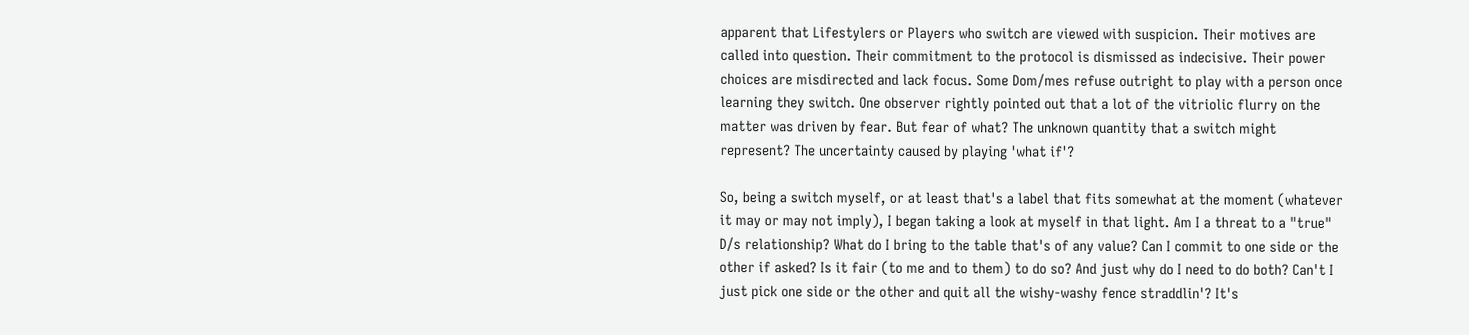apparent that Lifestylers or Players who switch are viewed with suspicion. Their motives are called into question. Their commitment to the protocol is dismissed as indecisive. Their power choices are misdirected and lack focus. Some Dom/mes refuse outright to play with a person once learning they switch. One observer rightly pointed out that a lot of the vitriolic flurry on the matter was driven by fear. But fear of what? The unknown quantity that a switch might represent? The uncertainty caused by playing 'what if'?

So, being a switch myself, or at least that's a label that fits somewhat at the moment (whatever it may or may not imply), I began taking a look at myself in that light. Am I a threat to a "true" D/s relationship? What do I bring to the table that's of any value? Can I commit to one side or the other if asked? Is it fair (to me and to them) to do so? And just why do I need to do both? Can't I just pick one side or the other and quit all the wishy-washy fence straddlin'? It's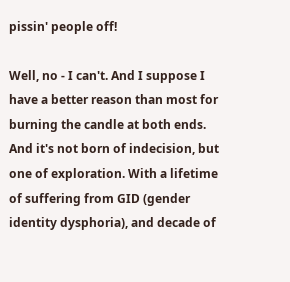pissin' people off!

Well, no - I can't. And I suppose I have a better reason than most for burning the candle at both ends. And it's not born of indecision, but one of exploration. With a lifetime of suffering from GID (gender identity dysphoria), and decade of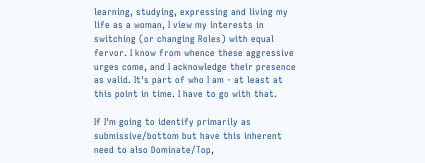learning, studying, expressing and living my life as a woman, I view my interests in switching (or changing Roles) with equal fervor. I know from whence these aggressive urges come, and I acknowledge their presence as valid. It's part of who I am - at least at this point in time. I have to go with that.

If I'm going to identify primarily as submissive/bottom but have this inherent need to also Dominate/Top,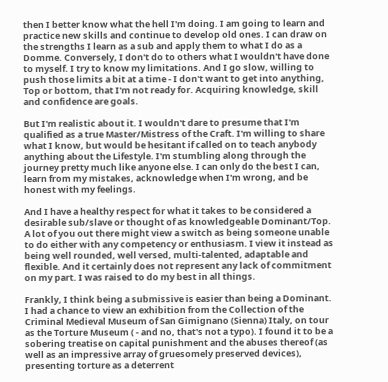then I better know what the hell I'm doing. I am going to learn and practice new skills and continue to develop old ones. I can draw on the strengths I learn as a sub and apply them to what I do as a Domme. Conversely, I don't do to others what I wouldn't have done to myself. I try to know my limitations. And I go slow, willing to push those limits a bit at a time - I don't want to get into anything, Top or bottom, that I'm not ready for. Acquiring knowledge, skill and confidence are goals.

But I'm realistic about it. I wouldn't dare to presume that I'm qualified as a true Master/Mistress of the Craft. I'm willing to share what I know, but would be hesitant if called on to teach anybody anything about the Lifestyle. I'm stumbling along through the journey pretty much like anyone else. I can only do the best I can, learn from my mistakes, acknowledge when I'm wrong, and be honest with my feelings.

And I have a healthy respect for what it takes to be considered a desirable sub/slave or thought of as knowledgeable Dominant/Top. A lot of you out there might view a switch as being someone unable to do either with any competency or enthusiasm. I view it instead as being well rounded, well versed, multi-talented, adaptable and flexible. And it certainly does not represent any lack of commitment on my part. I was raised to do my best in all things.

Frankly, I think being a submissive is easier than being a Dominant. I had a chance to view an exhibition from the Collection of the Criminal Medieval Museum of San Gimignano (Sienna) Italy, on tour as the Torture Museum ( - and no, that's not a typo). I found it to be a sobering treatise on capital punishment and the abuses thereof (as well as an impressive array of gruesomely preserved devices), presenting torture as a deterrent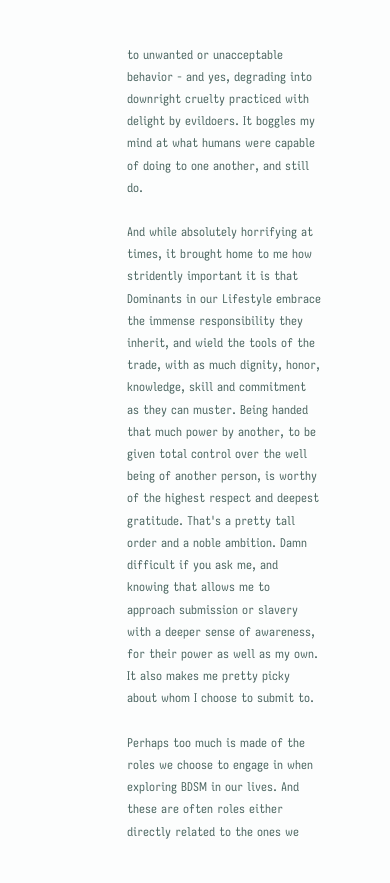to unwanted or unacceptable behavior - and yes, degrading into downright cruelty practiced with delight by evildoers. It boggles my mind at what humans were capable of doing to one another, and still do.

And while absolutely horrifying at times, it brought home to me how stridently important it is that Dominants in our Lifestyle embrace the immense responsibility they inherit, and wield the tools of the trade, with as much dignity, honor, knowledge, skill and commitment as they can muster. Being handed that much power by another, to be given total control over the well being of another person, is worthy of the highest respect and deepest gratitude. That's a pretty tall order and a noble ambition. Damn difficult if you ask me, and knowing that allows me to approach submission or slavery with a deeper sense of awareness, for their power as well as my own. It also makes me pretty picky about whom I choose to submit to.

Perhaps too much is made of the roles we choose to engage in when exploring BDSM in our lives. And these are often roles either directly related to the ones we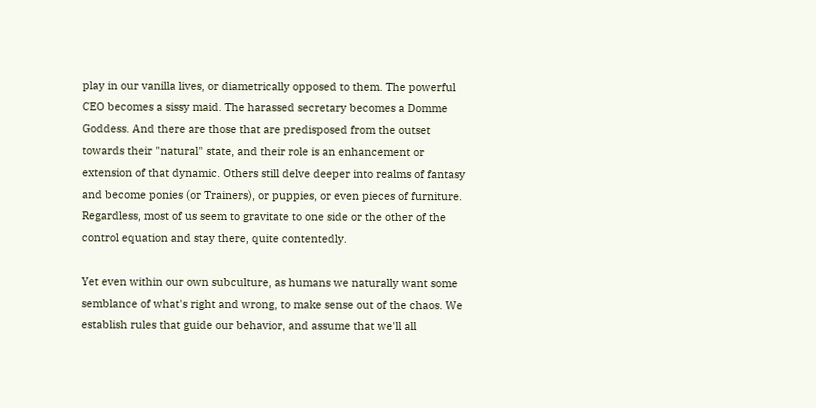play in our vanilla lives, or diametrically opposed to them. The powerful CEO becomes a sissy maid. The harassed secretary becomes a Domme Goddess. And there are those that are predisposed from the outset towards their "natural" state, and their role is an enhancement or extension of that dynamic. Others still delve deeper into realms of fantasy and become ponies (or Trainers), or puppies, or even pieces of furniture. Regardless, most of us seem to gravitate to one side or the other of the control equation and stay there, quite contentedly.

Yet even within our own subculture, as humans we naturally want some semblance of what's right and wrong, to make sense out of the chaos. We establish rules that guide our behavior, and assume that we'll all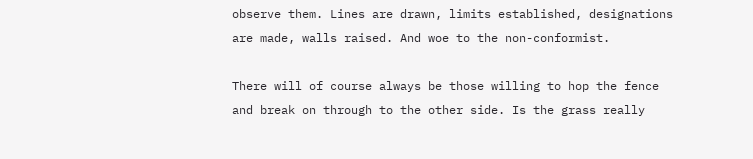observe them. Lines are drawn, limits established, designations are made, walls raised. And woe to the non-conformist.

There will of course always be those willing to hop the fence and break on through to the other side. Is the grass really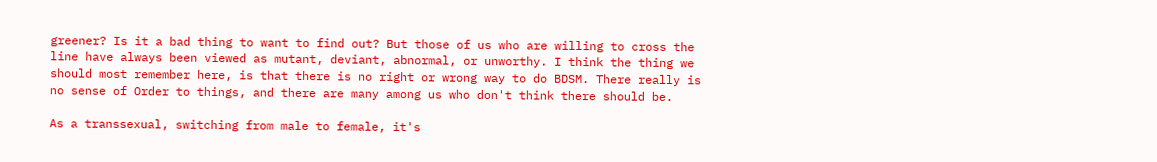greener? Is it a bad thing to want to find out? But those of us who are willing to cross the line have always been viewed as mutant, deviant, abnormal, or unworthy. I think the thing we should most remember here, is that there is no right or wrong way to do BDSM. There really is no sense of Order to things, and there are many among us who don't think there should be.

As a transsexual, switching from male to female, it's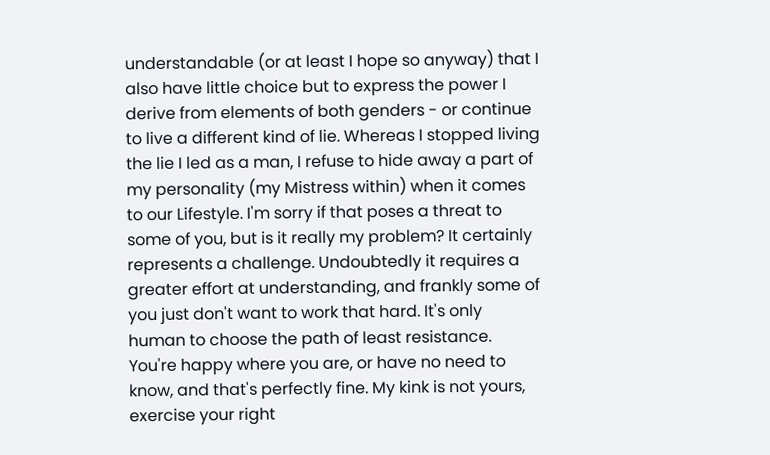understandable (or at least I hope so anyway) that I also have little choice but to express the power I derive from elements of both genders - or continue to live a different kind of lie. Whereas I stopped living the lie I led as a man, I refuse to hide away a part of my personality (my Mistress within) when it comes to our Lifestyle. I'm sorry if that poses a threat to some of you, but is it really my problem? It certainly represents a challenge. Undoubtedly it requires a greater effort at understanding, and frankly some of you just don't want to work that hard. It's only human to choose the path of least resistance. You're happy where you are, or have no need to know, and that's perfectly fine. My kink is not yours, exercise your right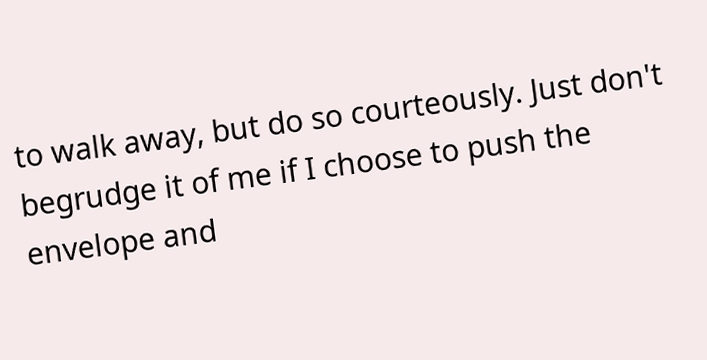to walk away, but do so courteously. Just don't begrudge it of me if I choose to push the envelope and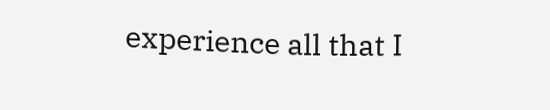experience all that I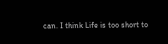can. I think Life is too short to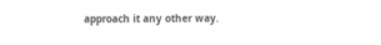approach it any other way.